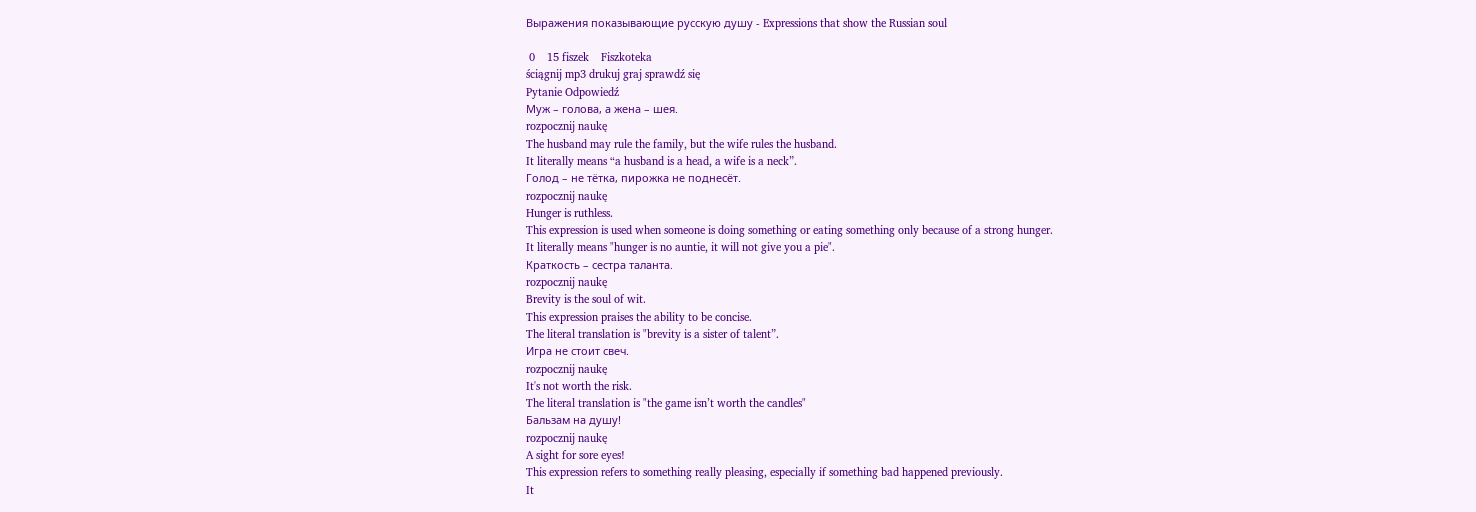Выражения показывающие русскую душу - Expressions that show the Russian soul

 0    15 fiszek    Fiszkoteka
ściągnij mp3 drukuj graj sprawdź się
Pytanie Odpowiedź
Муж – голова, а жена – шея.
rozpocznij naukę
The husband may rule the family, but the wife rules the husband.
It literally means “a husband is a head, a wife is a neck”.
Голод – не тётка, пирожка не поднесёт.
rozpocznij naukę
Hunger is ruthless.
This expression is used when someone is doing something or eating something only because of a strong hunger.
It literally means "hunger is no auntie, it will not give you a pie".
Краткость – сестра таланта.
rozpocznij naukę
Brevity is the soul of wit.
This expression praises the ability to be concise.
The literal translation is "brevity is a sister of talent”.
Игра не стоит свеч.
rozpocznij naukę
It's not worth the risk.
The literal translation is "the game isn’t worth the candles"
Бальзам на душу!
rozpocznij naukę
A sight for sore eyes!
This expression refers to something really pleasing, especially if something bad happened previously.
It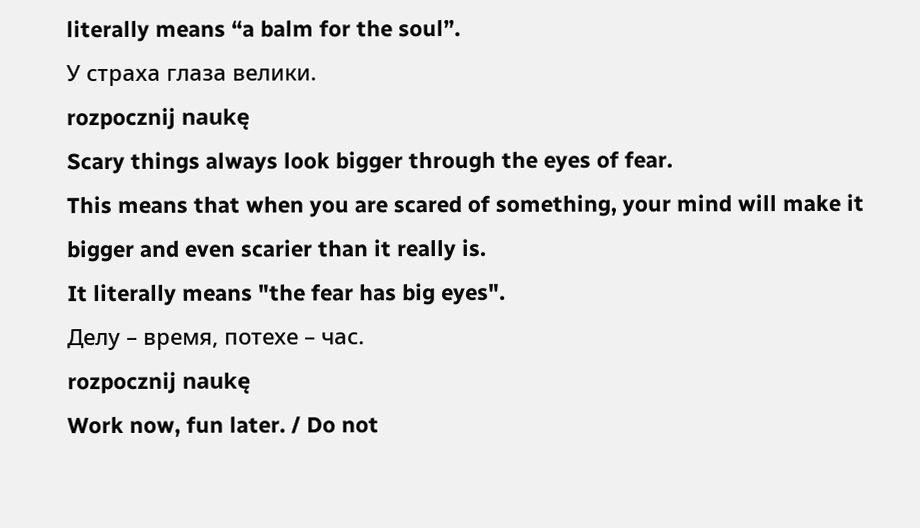literally means “a balm for the soul”.
У страха глаза велики.
rozpocznij naukę
Scary things always look bigger through the eyes of fear.
This means that when you are scared of something, your mind will make it bigger and even scarier than it really is.
It literally means "the fear has big eyes".
Делу – время, потехе – час.
rozpocznij naukę
Work now, fun later. / Do not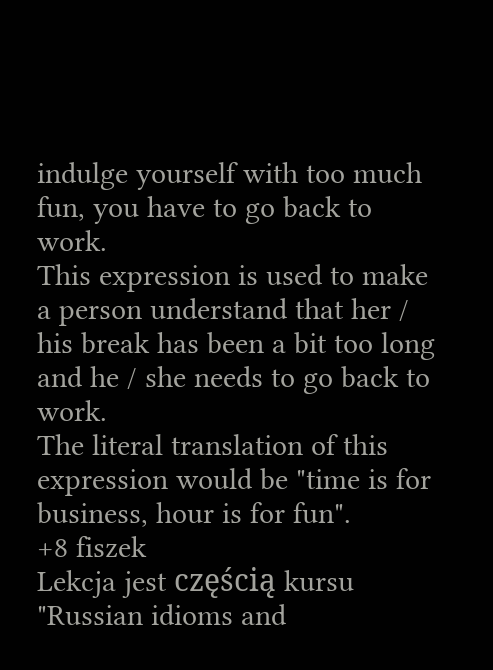indulge yourself with too much fun, you have to go back to work.
This expression is used to make a person understand that her / his break has been a bit too long and he / she needs to go back to work.
The literal translation of this expression would be "time is for business, hour is for fun".
+8 fiszek
Lekcja jest częścią kursu
"Russian idioms and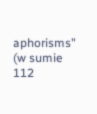aphorisms"
(w sumie 112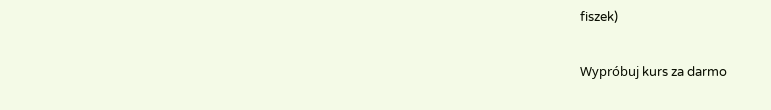fiszek)

Wypróbuj kurs za darmo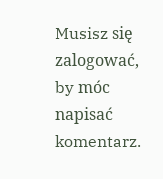Musisz się zalogować, by móc napisać komentarz.